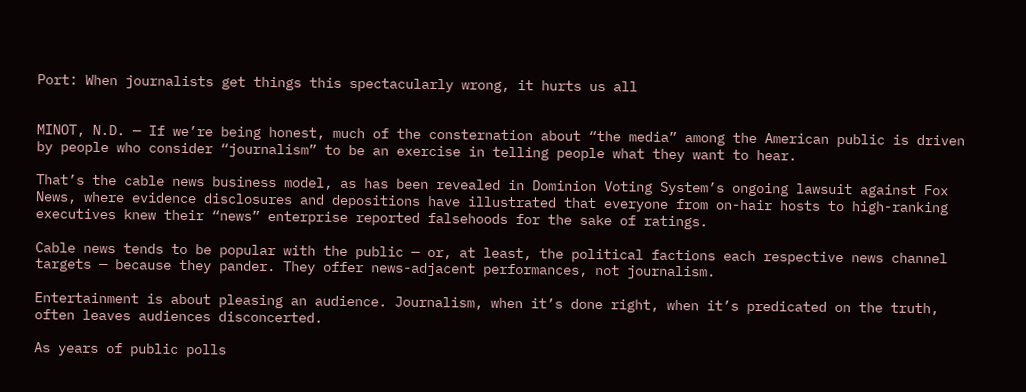Port: When journalists get things this spectacularly wrong, it hurts us all


MINOT, N.D. — If we’re being honest, much of the consternation about “the media” among the American public is driven by people who consider “journalism” to be an exercise in telling people what they want to hear.

That’s the cable news business model, as has been revealed in Dominion Voting System’s ongoing lawsuit against Fox News, where evidence disclosures and depositions have illustrated that everyone from on-hair hosts to high-ranking executives knew their “news” enterprise reported falsehoods for the sake of ratings.

Cable news tends to be popular with the public — or, at least, the political factions each respective news channel targets — because they pander. They offer news-adjacent performances, not journalism.

Entertainment is about pleasing an audience. Journalism, when it’s done right, when it’s predicated on the truth, often leaves audiences disconcerted.

As years of public polls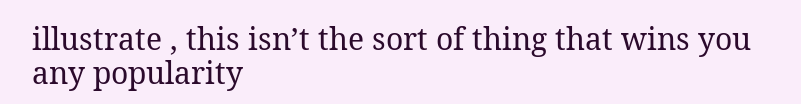illustrate , this isn’t the sort of thing that wins you any popularity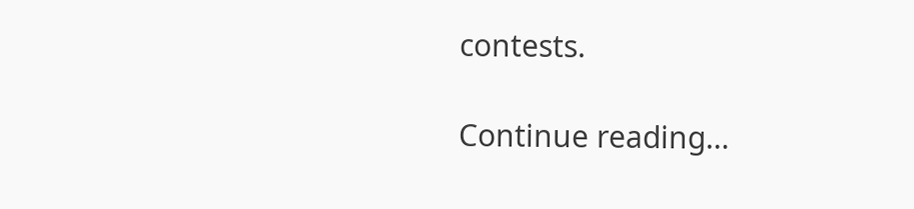contests.

Continue reading…